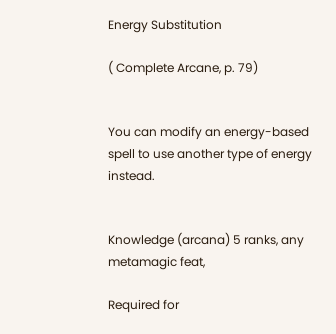Energy Substitution

( Complete Arcane, p. 79)


You can modify an energy-based spell to use another type of energy instead.


Knowledge (arcana) 5 ranks, any metamagic feat,

Required for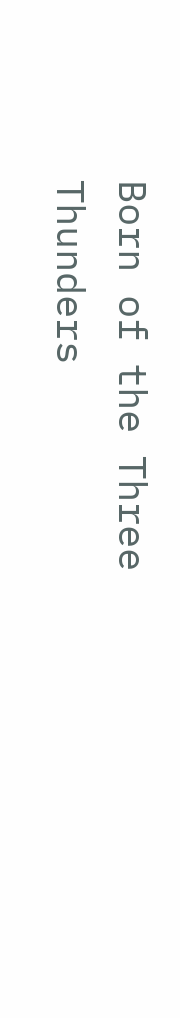Born of the Three Thunders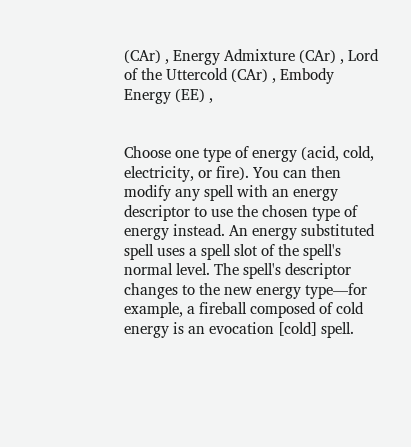(CAr) , Energy Admixture (CAr) , Lord of the Uttercold (CAr) , Embody Energy (EE) ,


Choose one type of energy (acid, cold, electricity, or fire). You can then modify any spell with an energy descriptor to use the chosen type of energy instead. An energy substituted spell uses a spell slot of the spell's normal level. The spell's descriptor changes to the new energy type—for example, a fireball composed of cold energy is an evocation [cold] spell.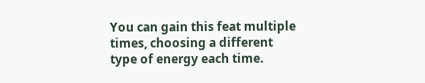You can gain this feat multiple times, choosing a different type of energy each time.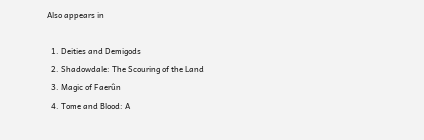Also appears in

  1. Deities and Demigods
  2. Shadowdale: The Scouring of the Land
  3. Magic of Faerûn
  4. Tome and Blood: A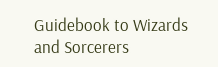Guidebook to Wizards and Sorcerers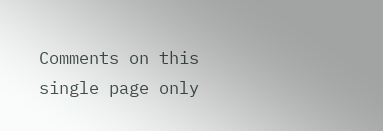Comments on this single page only